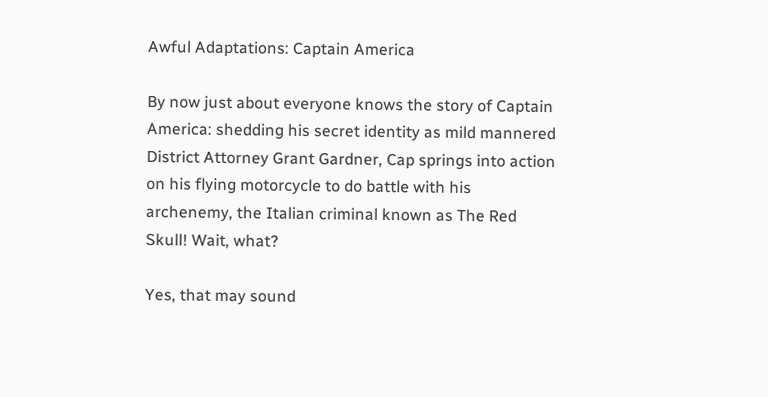Awful Adaptations: Captain America

By now just about everyone knows the story of Captain America: shedding his secret identity as mild mannered District Attorney Grant Gardner, Cap springs into action on his flying motorcycle to do battle with his archenemy, the Italian criminal known as The Red Skull! Wait, what?

Yes, that may sound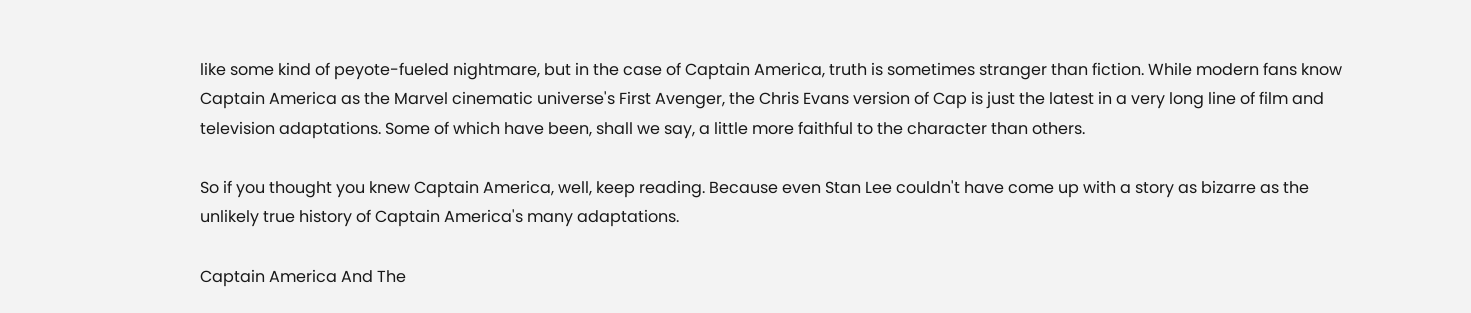like some kind of peyote-fueled nightmare, but in the case of Captain America, truth is sometimes stranger than fiction. While modern fans know Captain America as the Marvel cinematic universe's First Avenger, the Chris Evans version of Cap is just the latest in a very long line of film and television adaptations. Some of which have been, shall we say, a little more faithful to the character than others.

So if you thought you knew Captain America, well, keep reading. Because even Stan Lee couldn't have come up with a story as bizarre as the unlikely true history of Captain America's many adaptations.

Captain America And The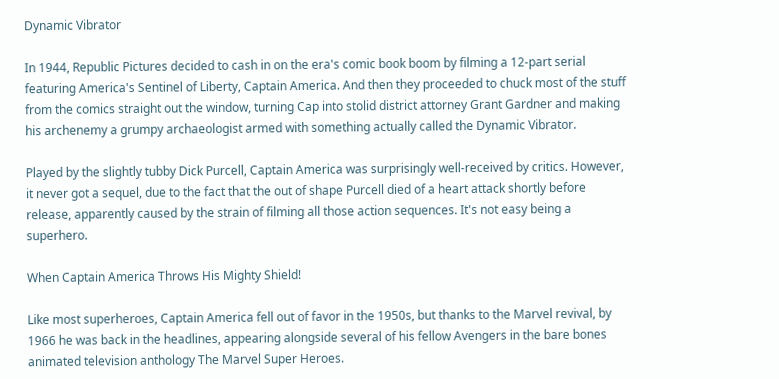Dynamic Vibrator

In 1944, Republic Pictures decided to cash in on the era's comic book boom by filming a 12-part serial featuring America's Sentinel of Liberty, Captain America. And then they proceeded to chuck most of the stuff from the comics straight out the window, turning Cap into stolid district attorney Grant Gardner and making his archenemy a grumpy archaeologist armed with something actually called the Dynamic Vibrator.

Played by the slightly tubby Dick Purcell, Captain America was surprisingly well-received by critics. However, it never got a sequel, due to the fact that the out of shape Purcell died of a heart attack shortly before release, apparently caused by the strain of filming all those action sequences. It's not easy being a superhero.

When Captain America Throws His Mighty Shield!

Like most superheroes, Captain America fell out of favor in the 1950s, but thanks to the Marvel revival, by 1966 he was back in the headlines, appearing alongside several of his fellow Avengers in the bare bones animated television anthology The Marvel Super Heroes.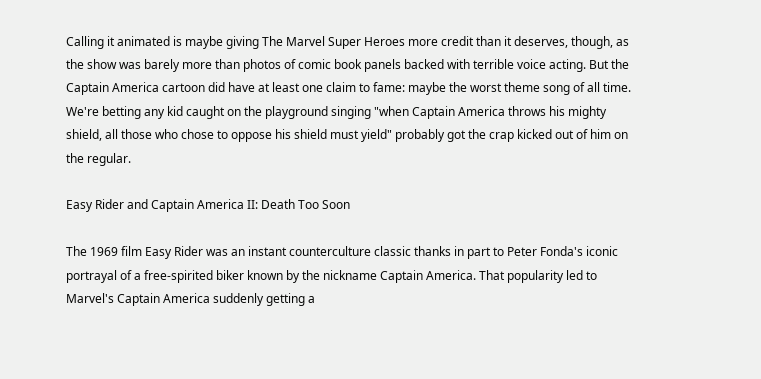Calling it animated is maybe giving The Marvel Super Heroes more credit than it deserves, though, as the show was barely more than photos of comic book panels backed with terrible voice acting. But the Captain America cartoon did have at least one claim to fame: maybe the worst theme song of all time. We're betting any kid caught on the playground singing "when Captain America throws his mighty shield, all those who chose to oppose his shield must yield" probably got the crap kicked out of him on the regular.

Easy Rider and Captain America II: Death Too Soon

The 1969 film Easy Rider was an instant counterculture classic thanks in part to Peter Fonda's iconic portrayal of a free-spirited biker known by the nickname Captain America. That popularity led to Marvel's Captain America suddenly getting a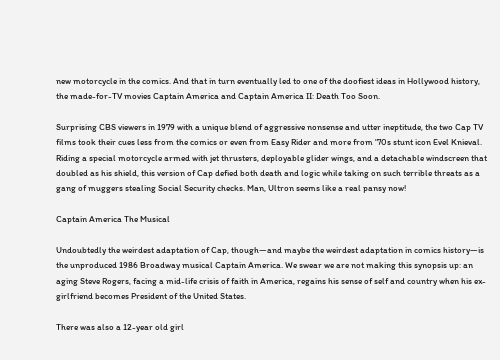new motorcycle in the comics. And that in turn eventually led to one of the doofiest ideas in Hollywood history, the made-for-TV movies Captain America and Captain America II: Death Too Soon.

Surprising CBS viewers in 1979 with a unique blend of aggressive nonsense and utter ineptitude, the two Cap TV films took their cues less from the comics or even from Easy Rider and more from '70s stunt icon Evel Knieval. Riding a special motorcycle armed with jet thrusters, deployable glider wings, and a detachable windscreen that doubled as his shield, this version of Cap defied both death and logic while taking on such terrible threats as a gang of muggers stealing Social Security checks. Man, Ultron seems like a real pansy now!

Captain America The Musical

Undoubtedly the weirdest adaptation of Cap, though—and maybe the weirdest adaptation in comics history—is the unproduced 1986 Broadway musical Captain America. We swear we are not making this synopsis up: an aging Steve Rogers, facing a mid-life crisis of faith in America, regains his sense of self and country when his ex-girlfriend becomes President of the United States.

There was also a 12-year old girl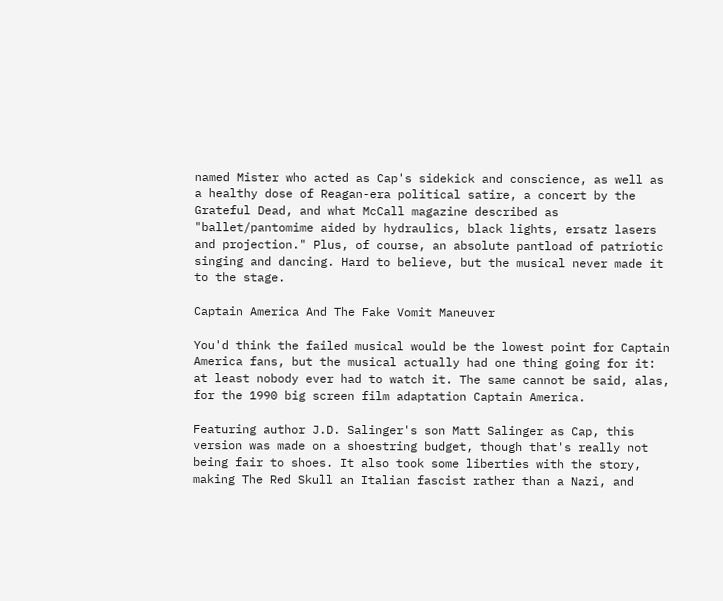named Mister who acted as Cap's sidekick and conscience, as well as a healthy dose of Reagan-era political satire, a concert by the Grateful Dead, and what McCall magazine described as "ballet/pantomime aided by hydraulics, black lights, ersatz lasers and projection." Plus, of course, an absolute pantload of patriotic singing and dancing. Hard to believe, but the musical never made it to the stage.

Captain America And The Fake Vomit Maneuver

You'd think the failed musical would be the lowest point for Captain America fans, but the musical actually had one thing going for it: at least nobody ever had to watch it. The same cannot be said, alas, for the 1990 big screen film adaptation Captain America.

Featuring author J.D. Salinger's son Matt Salinger as Cap, this version was made on a shoestring budget, though that's really not being fair to shoes. It also took some liberties with the story, making The Red Skull an Italian fascist rather than a Nazi, and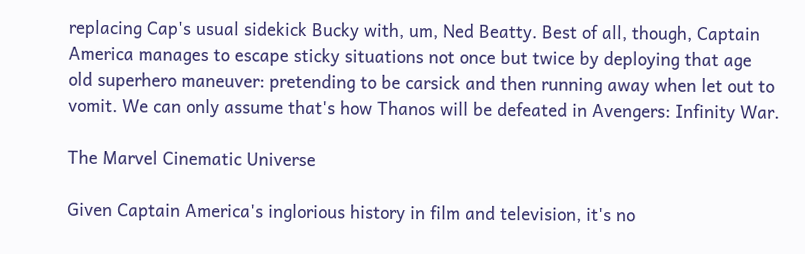replacing Cap's usual sidekick Bucky with, um, Ned Beatty. Best of all, though, Captain America manages to escape sticky situations not once but twice by deploying that age old superhero maneuver: pretending to be carsick and then running away when let out to vomit. We can only assume that's how Thanos will be defeated in Avengers: Infinity War.

The Marvel Cinematic Universe

Given Captain America's inglorious history in film and television, it's no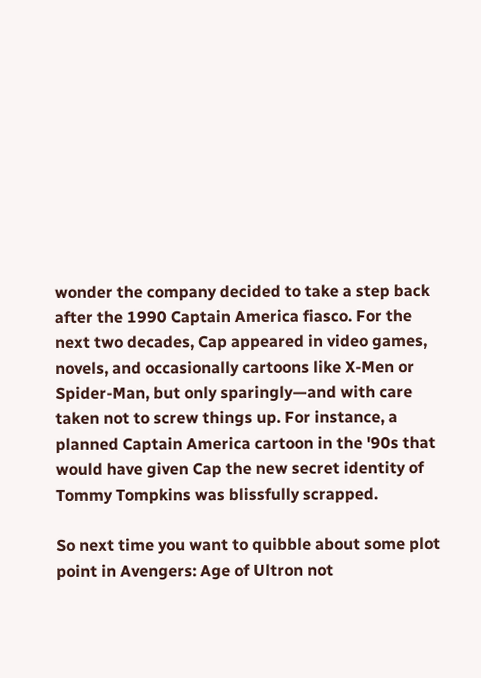wonder the company decided to take a step back after the 1990 Captain America fiasco. For the next two decades, Cap appeared in video games, novels, and occasionally cartoons like X-Men or Spider-Man, but only sparingly—and with care taken not to screw things up. For instance, a planned Captain America cartoon in the '90s that would have given Cap the new secret identity of Tommy Tompkins was blissfully scrapped.

So next time you want to quibble about some plot point in Avengers: Age of Ultron not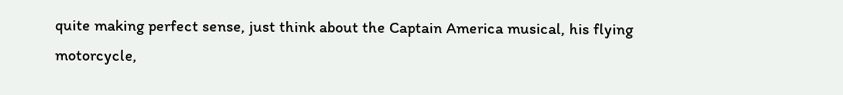quite making perfect sense, just think about the Captain America musical, his flying motorcycle,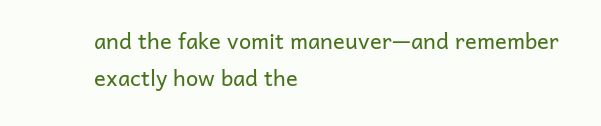and the fake vomit maneuver—and remember exactly how bad the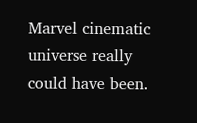Marvel cinematic universe really could have been.